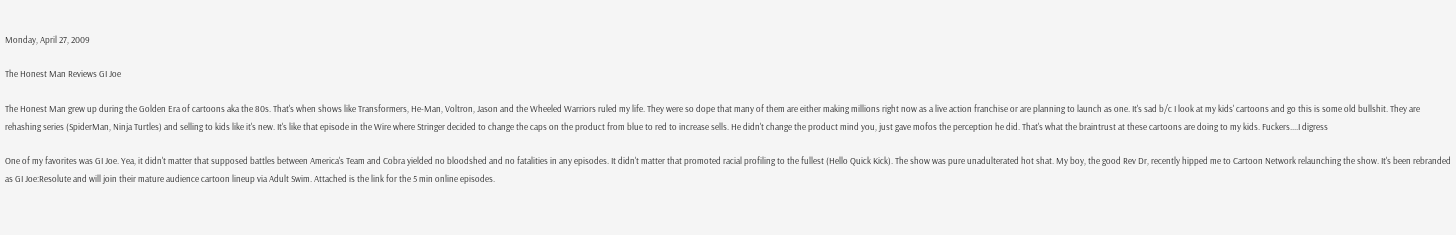Monday, April 27, 2009

The Honest Man Reviews GI Joe

The Honest Man grew up during the Golden Era of cartoons aka the 80s. That's when shows like Transformers, He-Man, Voltron, Jason and the Wheeled Warriors ruled my life. They were so dope that many of them are either making millions right now as a live action franchise or are planning to launch as one. It's sad b/c I look at my kids' cartoons and go this is some old bullshit. They are rehashing series (SpiderMan, Ninja Turtles) and selling to kids like it's new. It's like that episode in the Wire where Stringer decided to change the caps on the product from blue to red to increase sells. He didn't change the product mind you, just gave mofos the perception he did. That's what the braintrust at these cartoons are doing to my kids. Fuckers....I digress

One of my favorites was GI Joe. Yea, it didn't matter that supposed battles between America's Team and Cobra yielded no bloodshed and no fatalities in any episodes. It didn't matter that promoted racial profiling to the fullest (Hello Quick Kick). The show was pure unadulterated hot shat. My boy, the good Rev Dr, recently hipped me to Cartoon Network relaunching the show. It's been rebranded as GI Joe:Resolute and will join their mature audience cartoon lineup via Adult Swim. Attached is the link for the 5 min online episodes.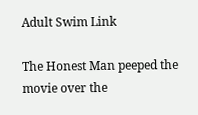Adult Swim Link

The Honest Man peeped the movie over the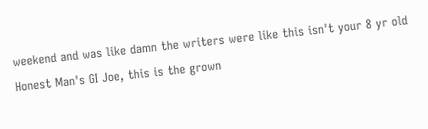weekend and was like damn the writers were like this isn't your 8 yr old Honest Man's GI Joe, this is the grown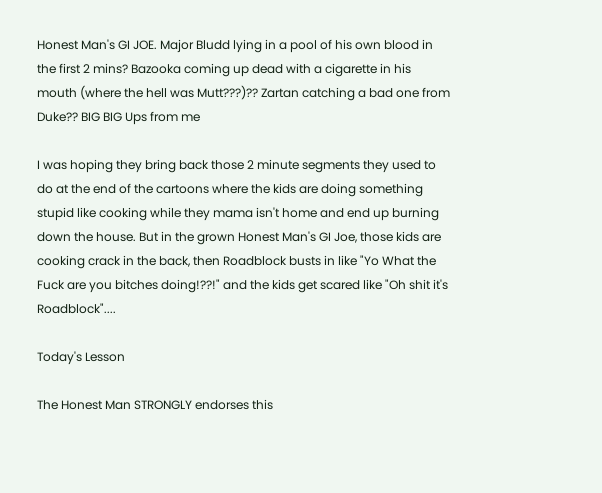Honest Man's GI JOE. Major Bludd lying in a pool of his own blood in the first 2 mins? Bazooka coming up dead with a cigarette in his mouth (where the hell was Mutt???)?? Zartan catching a bad one from Duke?? BIG BIG Ups from me

I was hoping they bring back those 2 minute segments they used to do at the end of the cartoons where the kids are doing something stupid like cooking while they mama isn't home and end up burning down the house. But in the grown Honest Man's GI Joe, those kids are cooking crack in the back, then Roadblock busts in like "Yo What the Fuck are you bitches doing!??!" and the kids get scared like "Oh shit it's Roadblock"....

Today's Lesson

The Honest Man STRONGLY endorses this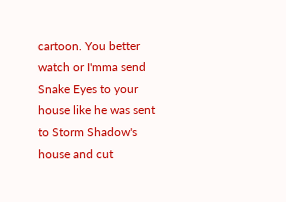cartoon. You better watch or I'mma send Snake Eyes to your house like he was sent to Storm Shadow's house and cut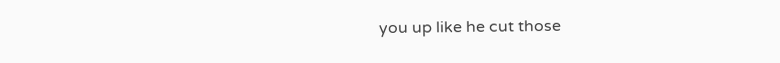you up like he cut those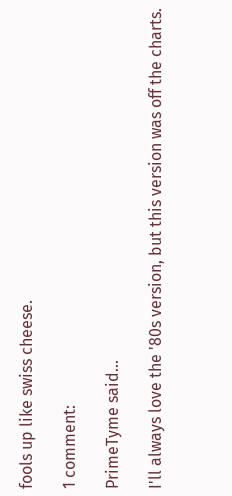fools up like swiss cheese.

1 comment:

PrimeTyme said...

I'll always love the '80s version, but this version was off the charts.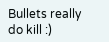Bullets really do kill :)